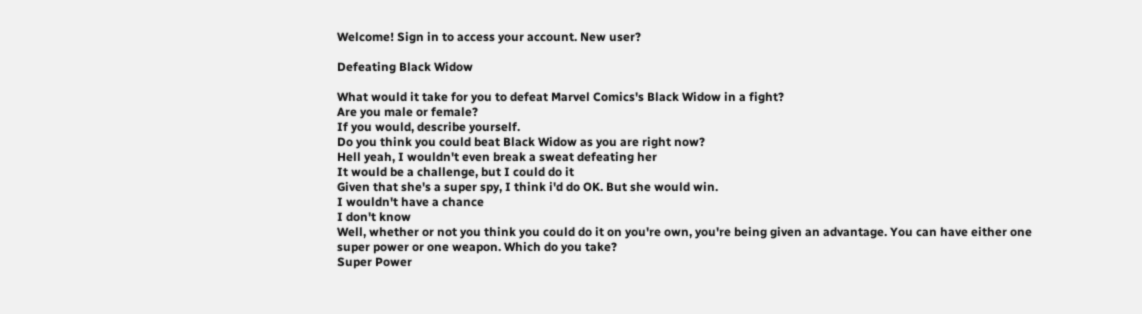Welcome! Sign in to access your account. New user?

Defeating Black Widow

What would it take for you to defeat Marvel Comics's Black Widow in a fight?
Are you male or female?
If you would, describe yourself.
Do you think you could beat Black Widow as you are right now?
Hell yeah, I wouldn't even break a sweat defeating her
It would be a challenge, but I could do it
Given that she's a super spy, I think i'd do OK. But she would win.
I wouldn't have a chance
I don't know
Well, whether or not you think you could do it on you're own, you're being given an advantage. You can have either one super power or one weapon. Which do you take?
Super Power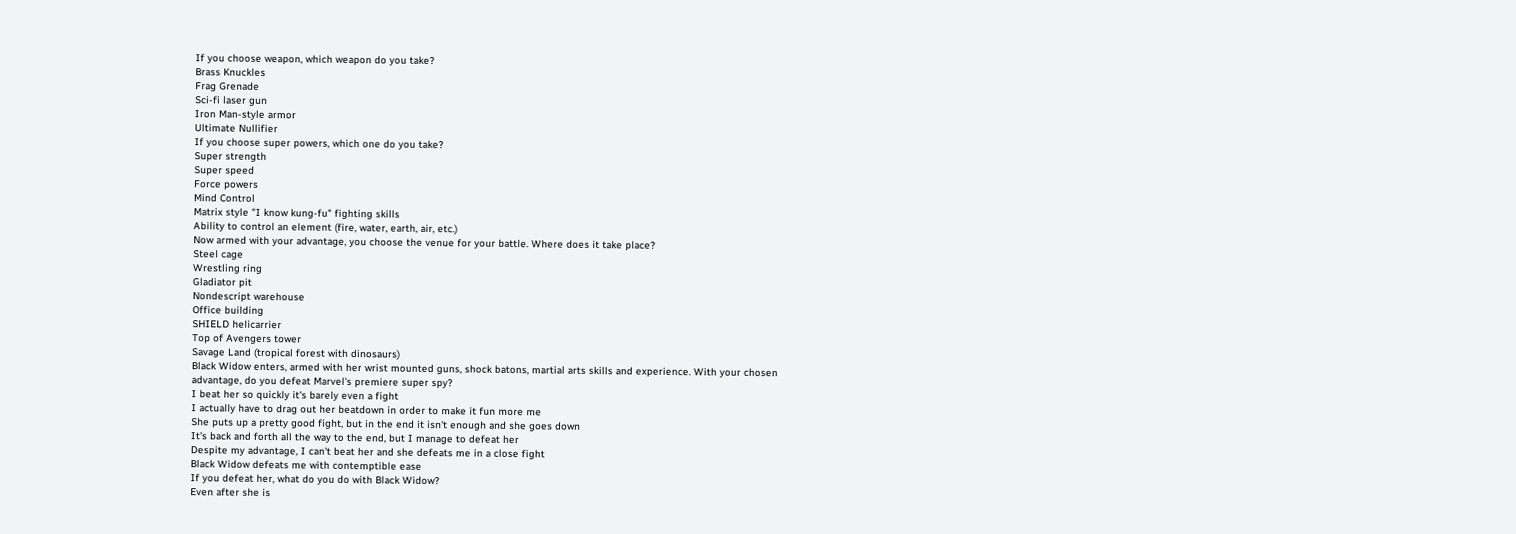If you choose weapon, which weapon do you take?
Brass Knuckles
Frag Grenade
Sci-fi laser gun
Iron Man-style armor
Ultimate Nullifier
If you choose super powers, which one do you take?
Super strength
Super speed
Force powers
Mind Control
Matrix style "I know kung-fu" fighting skills
Ability to control an element (fire, water, earth, air, etc.)
Now armed with your advantage, you choose the venue for your battle. Where does it take place?
Steel cage
Wrestling ring
Gladiator pit
Nondescript warehouse
Office building
SHIELD helicarrier
Top of Avengers tower
Savage Land (tropical forest with dinosaurs)
Black Widow enters, armed with her wrist mounted guns, shock batons, martial arts skills and experience. With your chosen advantage, do you defeat Marvel's premiere super spy?
I beat her so quickly it's barely even a fight
I actually have to drag out her beatdown in order to make it fun more me
She puts up a pretty good fight, but in the end it isn't enough and she goes down
It's back and forth all the way to the end, but I manage to defeat her
Despite my advantage, I can't beat her and she defeats me in a close fight
Black Widow defeats me with contemptible ease
If you defeat her, what do you do with Black Widow?
Even after she is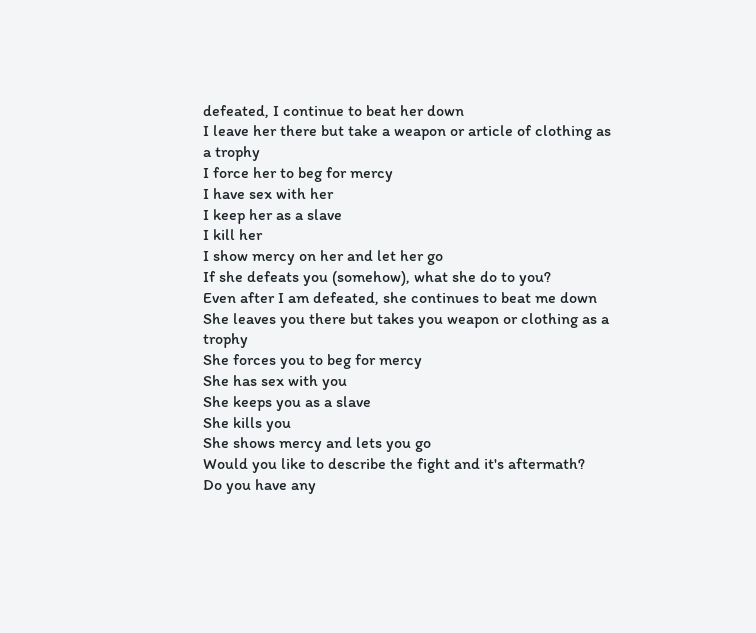defeated, I continue to beat her down
I leave her there but take a weapon or article of clothing as a trophy
I force her to beg for mercy
I have sex with her
I keep her as a slave
I kill her
I show mercy on her and let her go
If she defeats you (somehow), what she do to you?
Even after I am defeated, she continues to beat me down
She leaves you there but takes you weapon or clothing as a trophy
She forces you to beg for mercy
She has sex with you
She keeps you as a slave
She kills you
She shows mercy and lets you go
Would you like to describe the fight and it's aftermath?
Do you have any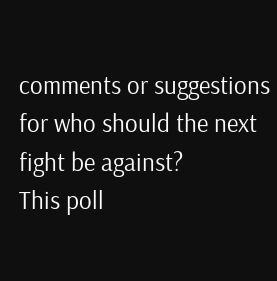comments or suggestions for who should the next fight be against?
This poll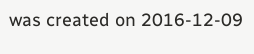was created on 2016-12-09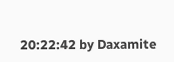20:22:42 by Daxamite